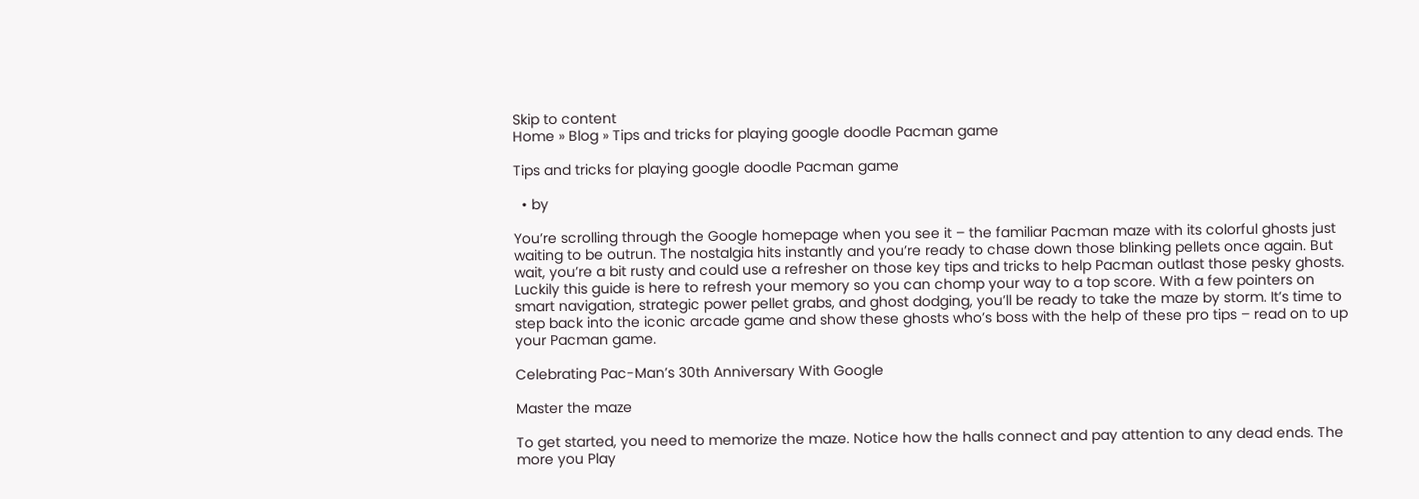Skip to content
Home » Blog » Tips and tricks for playing google doodle Pacman game

Tips and tricks for playing google doodle Pacman game

  • by

You’re scrolling through the Google homepage when you see it – the familiar Pacman maze with its colorful ghosts just waiting to be outrun. The nostalgia hits instantly and you’re ready to chase down those blinking pellets once again. But wait, you’re a bit rusty and could use a refresher on those key tips and tricks to help Pacman outlast those pesky ghosts. Luckily this guide is here to refresh your memory so you can chomp your way to a top score. With a few pointers on smart navigation, strategic power pellet grabs, and ghost dodging, you’ll be ready to take the maze by storm. It’s time to step back into the iconic arcade game and show these ghosts who’s boss with the help of these pro tips – read on to up your Pacman game.

Celebrating Pac-Man’s 30th Anniversary With Google

Master the maze

To get started, you need to memorize the maze. Notice how the halls connect and pay attention to any dead ends. The more you Play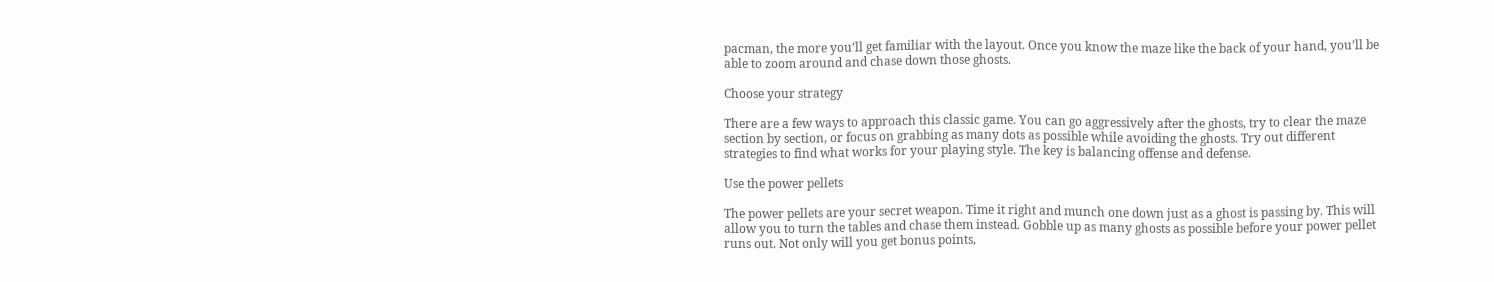pacman, the more you’ll get familiar with the layout. Once you know the maze like the back of your hand, you’ll be able to zoom around and chase down those ghosts.

Choose your strategy

There are a few ways to approach this classic game. You can go aggressively after the ghosts, try to clear the maze section by section, or focus on grabbing as many dots as possible while avoiding the ghosts. Try out different strategies to find what works for your playing style. The key is balancing offense and defense.

Use the power pellets

The power pellets are your secret weapon. Time it right and munch one down just as a ghost is passing by. This will allow you to turn the tables and chase them instead. Gobble up as many ghosts as possible before your power pellet runs out. Not only will you get bonus points,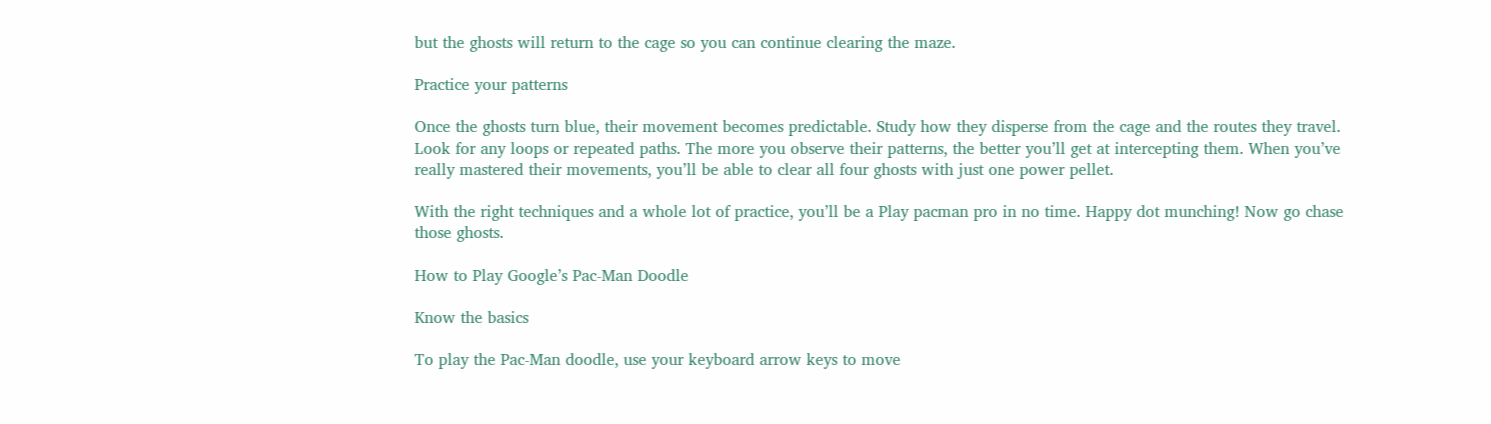but the ghosts will return to the cage so you can continue clearing the maze.

Practice your patterns

Once the ghosts turn blue, their movement becomes predictable. Study how they disperse from the cage and the routes they travel. Look for any loops or repeated paths. The more you observe their patterns, the better you’ll get at intercepting them. When you’ve really mastered their movements, you’ll be able to clear all four ghosts with just one power pellet.

With the right techniques and a whole lot of practice, you’ll be a Play pacman pro in no time. Happy dot munching! Now go chase those ghosts.

How to Play Google’s Pac-Man Doodle

Know the basics

To play the Pac-Man doodle, use your keyboard arrow keys to move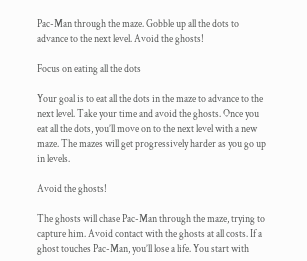Pac-Man through the maze. Gobble up all the dots to advance to the next level. Avoid the ghosts!

Focus on eating all the dots

Your goal is to eat all the dots in the maze to advance to the next level. Take your time and avoid the ghosts. Once you eat all the dots, you’ll move on to the next level with a new maze. The mazes will get progressively harder as you go up in levels.

Avoid the ghosts!

The ghosts will chase Pac-Man through the maze, trying to capture him. Avoid contact with the ghosts at all costs. If a ghost touches Pac-Man, you’ll lose a life. You start with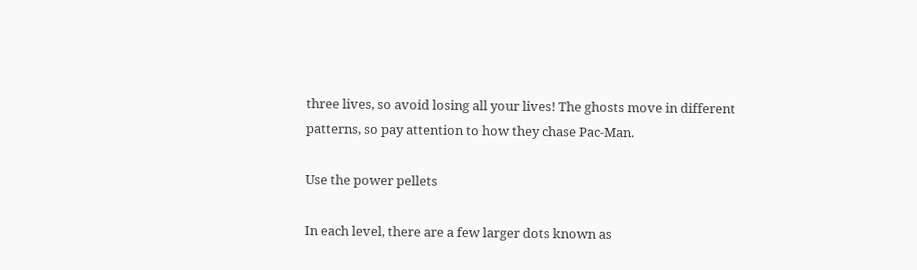three lives, so avoid losing all your lives! The ghosts move in different patterns, so pay attention to how they chase Pac-Man.

Use the power pellets

In each level, there are a few larger dots known as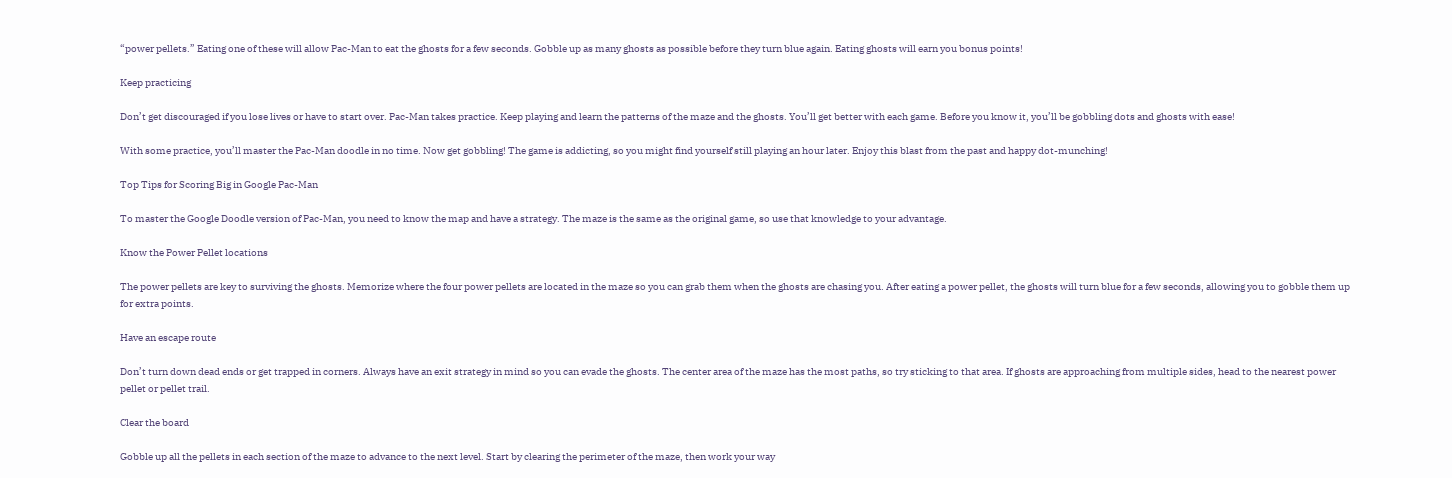“power pellets.” Eating one of these will allow Pac-Man to eat the ghosts for a few seconds. Gobble up as many ghosts as possible before they turn blue again. Eating ghosts will earn you bonus points!

Keep practicing

Don’t get discouraged if you lose lives or have to start over. Pac-Man takes practice. Keep playing and learn the patterns of the maze and the ghosts. You’ll get better with each game. Before you know it, you’ll be gobbling dots and ghosts with ease!

With some practice, you’ll master the Pac-Man doodle in no time. Now get gobbling! The game is addicting, so you might find yourself still playing an hour later. Enjoy this blast from the past and happy dot-munching!

Top Tips for Scoring Big in Google Pac-Man

To master the Google Doodle version of Pac-Man, you need to know the map and have a strategy. The maze is the same as the original game, so use that knowledge to your advantage.

Know the Power Pellet locations

The power pellets are key to surviving the ghosts. Memorize where the four power pellets are located in the maze so you can grab them when the ghosts are chasing you. After eating a power pellet, the ghosts will turn blue for a few seconds, allowing you to gobble them up for extra points.

Have an escape route

Don’t turn down dead ends or get trapped in corners. Always have an exit strategy in mind so you can evade the ghosts. The center area of the maze has the most paths, so try sticking to that area. If ghosts are approaching from multiple sides, head to the nearest power pellet or pellet trail.

Clear the board

Gobble up all the pellets in each section of the maze to advance to the next level. Start by clearing the perimeter of the maze, then work your way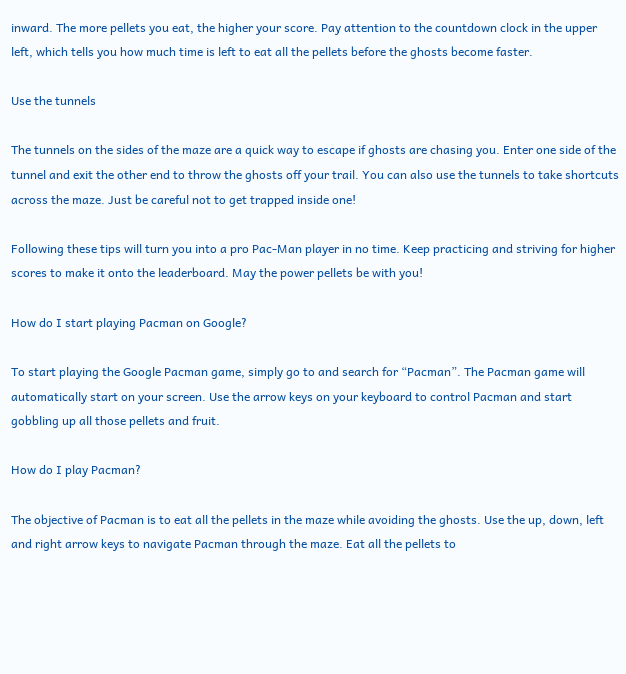inward. The more pellets you eat, the higher your score. Pay attention to the countdown clock in the upper left, which tells you how much time is left to eat all the pellets before the ghosts become faster.

Use the tunnels

The tunnels on the sides of the maze are a quick way to escape if ghosts are chasing you. Enter one side of the tunnel and exit the other end to throw the ghosts off your trail. You can also use the tunnels to take shortcuts across the maze. Just be careful not to get trapped inside one!

Following these tips will turn you into a pro Pac-Man player in no time. Keep practicing and striving for higher scores to make it onto the leaderboard. May the power pellets be with you!

How do I start playing Pacman on Google?

To start playing the Google Pacman game, simply go to and search for “Pacman”. The Pacman game will automatically start on your screen. Use the arrow keys on your keyboard to control Pacman and start gobbling up all those pellets and fruit.

How do I play Pacman?

The objective of Pacman is to eat all the pellets in the maze while avoiding the ghosts. Use the up, down, left and right arrow keys to navigate Pacman through the maze. Eat all the pellets to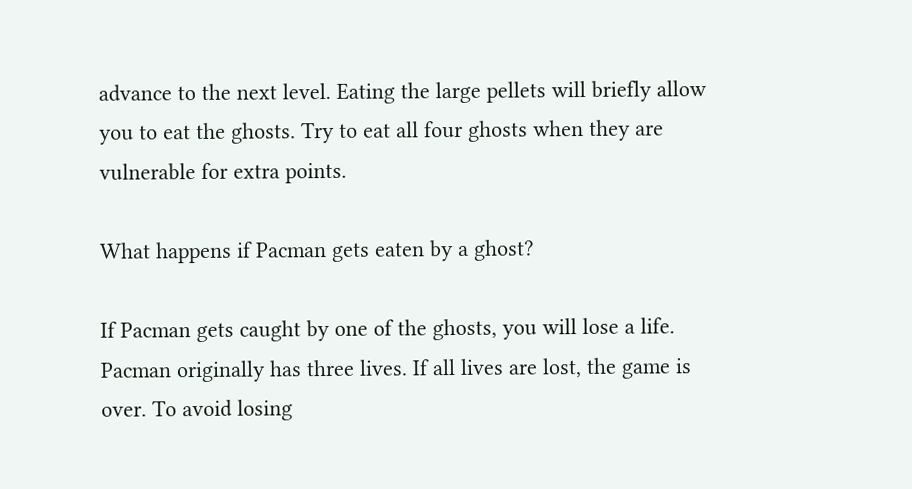advance to the next level. Eating the large pellets will briefly allow you to eat the ghosts. Try to eat all four ghosts when they are vulnerable for extra points.

What happens if Pacman gets eaten by a ghost?

If Pacman gets caught by one of the ghosts, you will lose a life. Pacman originally has three lives. If all lives are lost, the game is over. To avoid losing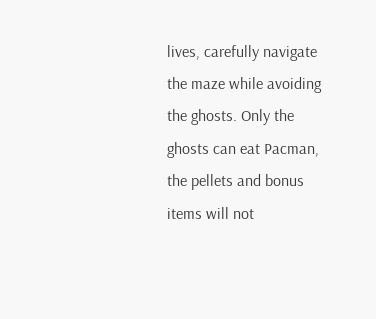lives, carefully navigate the maze while avoiding the ghosts. Only the ghosts can eat Pacman, the pellets and bonus items will not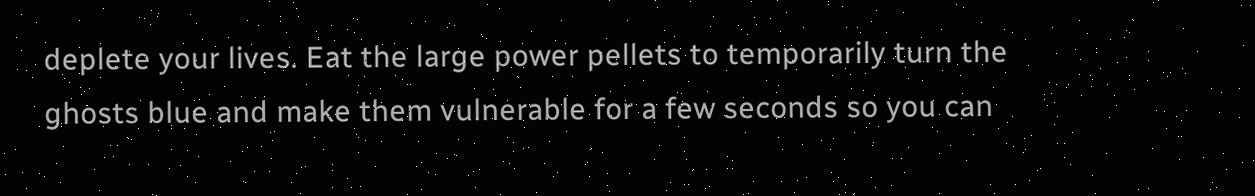deplete your lives. Eat the large power pellets to temporarily turn the ghosts blue and make them vulnerable for a few seconds so you can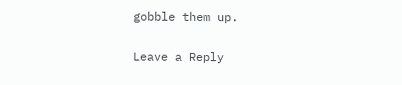gobble them up.

Leave a Reply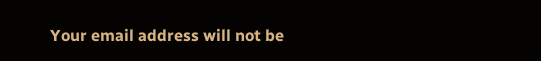Your email address will not be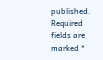published. Required fields are marked *